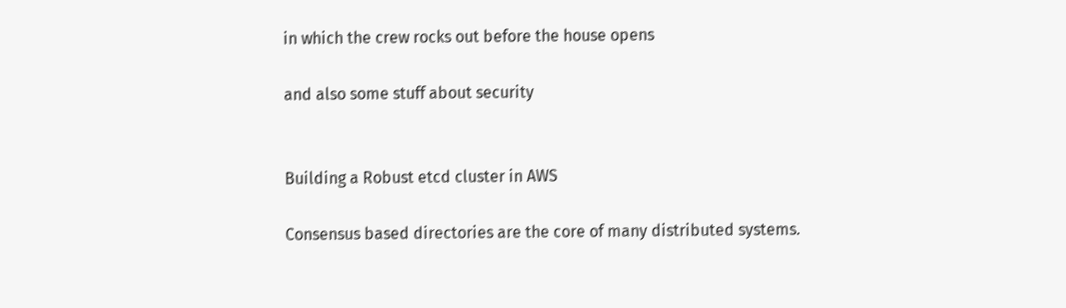in which the crew rocks out before the house opens

and also some stuff about security


Building a Robust etcd cluster in AWS

Consensus based directories are the core of many distributed systems.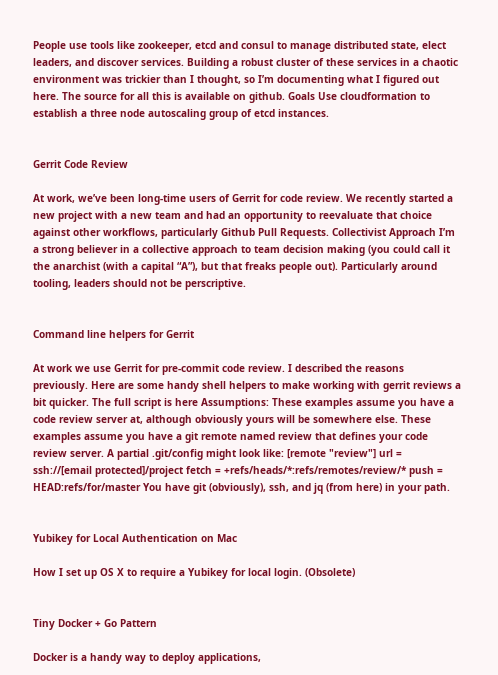People use tools like zookeeper, etcd and consul to manage distributed state, elect leaders, and discover services. Building a robust cluster of these services in a chaotic environment was trickier than I thought, so I’m documenting what I figured out here. The source for all this is available on github. Goals Use cloudformation to establish a three node autoscaling group of etcd instances.


Gerrit Code Review

At work, we’ve been long-time users of Gerrit for code review. We recently started a new project with a new team and had an opportunity to reevaluate that choice against other workflows, particularly Github Pull Requests. Collectivist Approach I’m a strong believer in a collective approach to team decision making (you could call it the anarchist (with a capital “A”), but that freaks people out). Particularly around tooling, leaders should not be perscriptive.


Command line helpers for Gerrit

At work we use Gerrit for pre-commit code review. I described the reasons previously. Here are some handy shell helpers to make working with gerrit reviews a bit quicker. The full script is here Assumptions: These examples assume you have a code review server at, although obviously yours will be somewhere else. These examples assume you have a git remote named review that defines your code review server. A partial .git/config might look like: [remote "review"] url = ssh://[email protected]/project fetch = +refs/heads/*:refs/remotes/review/* push = HEAD:refs/for/master You have git (obviously), ssh, and jq (from here) in your path.


Yubikey for Local Authentication on Mac

How I set up OS X to require a Yubikey for local login. (Obsolete)


Tiny Docker + Go Pattern

Docker is a handy way to deploy applications,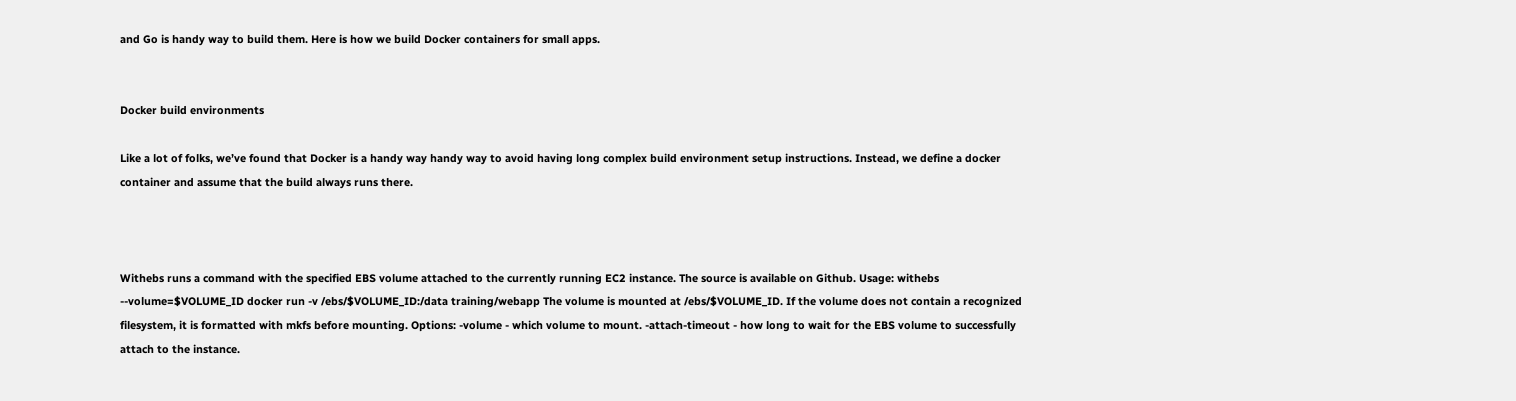and Go is handy way to build them. Here is how we build Docker containers for small apps.


Docker build environments

Like a lot of folks, we’ve found that Docker is a handy way handy way to avoid having long complex build environment setup instructions. Instead, we define a docker container and assume that the build always runs there.



Withebs runs a command with the specified EBS volume attached to the currently running EC2 instance. The source is available on Github. Usage: withebs --volume=$VOLUME_ID docker run -v /ebs/$VOLUME_ID:/data training/webapp The volume is mounted at /ebs/$VOLUME_ID. If the volume does not contain a recognized filesystem, it is formatted with mkfs before mounting. Options: -volume - which volume to mount. -attach-timeout - how long to wait for the EBS volume to successfully attach to the instance.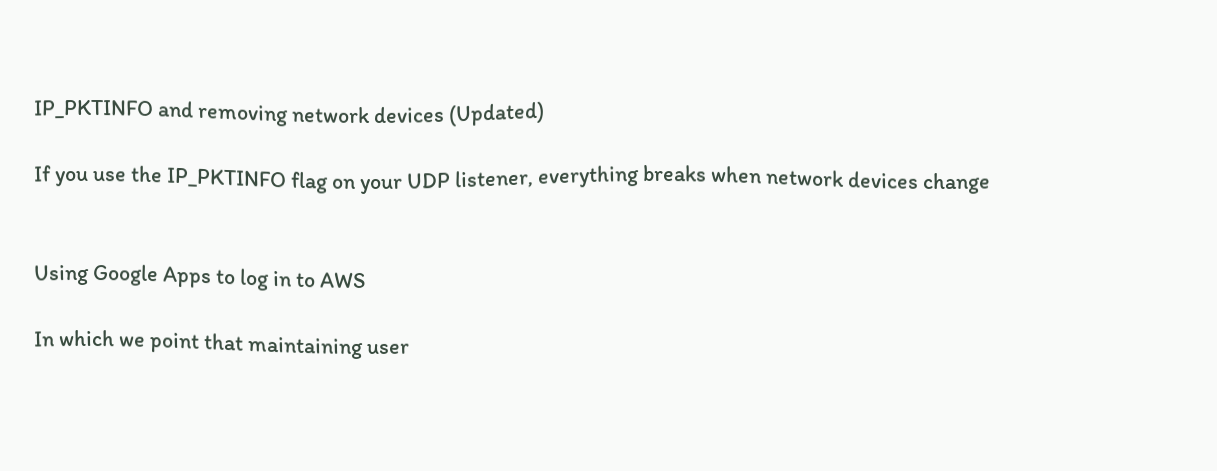IP_PKTINFO and removing network devices (Updated)

If you use the IP_PKTINFO flag on your UDP listener, everything breaks when network devices change


Using Google Apps to log in to AWS

In which we point that maintaining user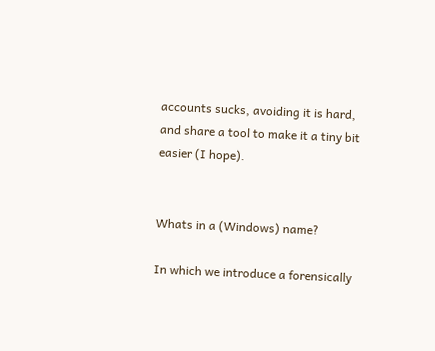accounts sucks, avoiding it is hard, and share a tool to make it a tiny bit easier (I hope).


Whats in a (Windows) name?

In which we introduce a forensically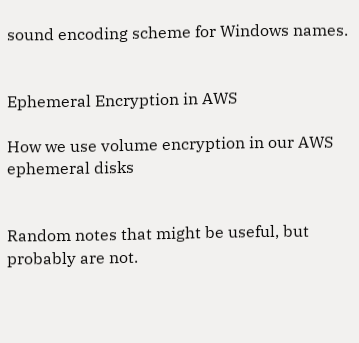sound encoding scheme for Windows names.


Ephemeral Encryption in AWS

How we use volume encryption in our AWS ephemeral disks


Random notes that might be useful, but probably are not.